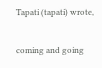Tapati (tapati) wrote,

coming and going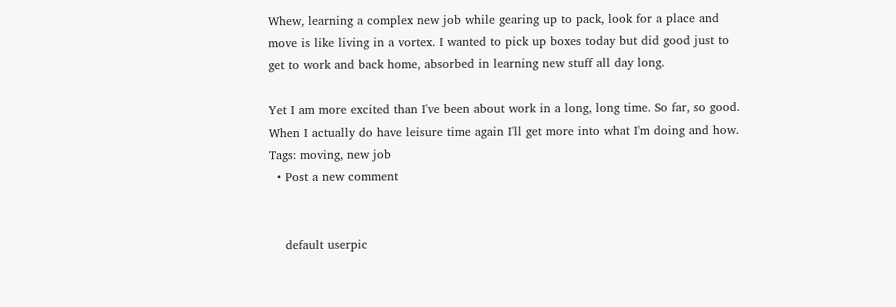Whew, learning a complex new job while gearing up to pack, look for a place and move is like living in a vortex. I wanted to pick up boxes today but did good just to get to work and back home, absorbed in learning new stuff all day long.

Yet I am more excited than I've been about work in a long, long time. So far, so good. When I actually do have leisure time again I'll get more into what I'm doing and how.
Tags: moving, new job
  • Post a new comment


    default userpic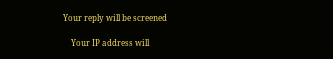Your reply will be screened

    Your IP address will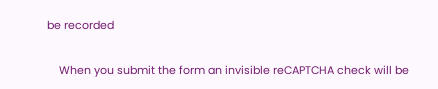be recorded

    When you submit the form an invisible reCAPTCHA check will be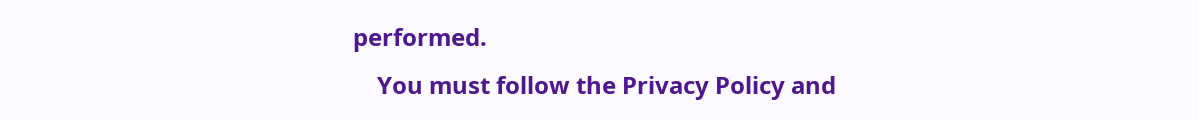performed.
    You must follow the Privacy Policy and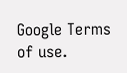Google Terms of use.